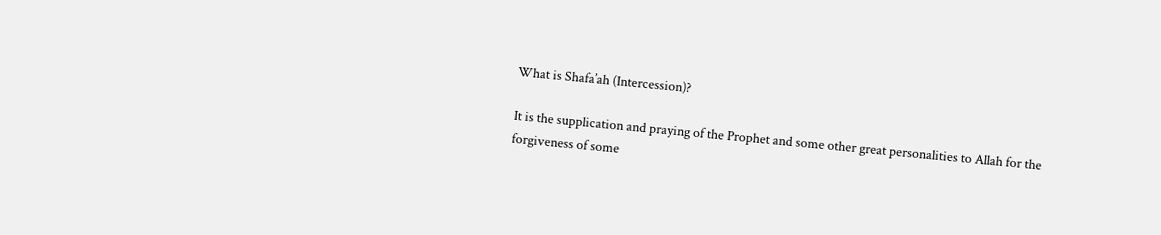What is Shafa’ah (Intercession)?

It is the supplication and praying of the Prophet and some other great personalities to Allah for the forgiveness of some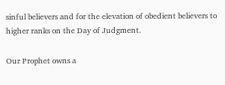sinful believers and for the elevation of obedient believers to higher ranks on the Day of Judgment.

Our Prophet owns a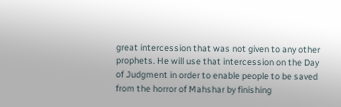great intercession that was not given to any other prophets. He will use that intercession on the Day of Judgment in order to enable people to be saved from the horror of Mahshar by finishing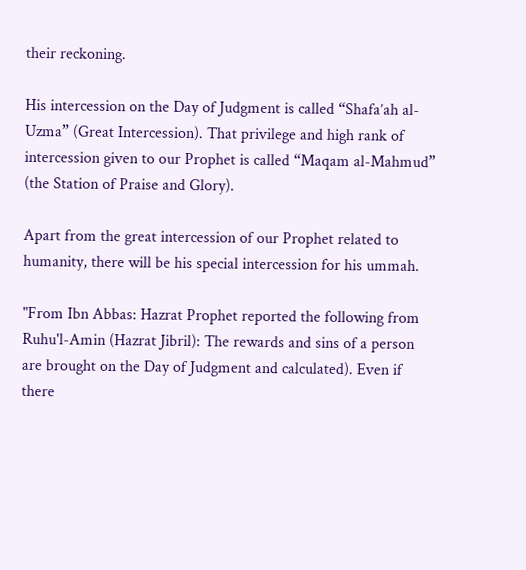their reckoning.

His intercession on the Day of Judgment is called “Shafa’ah al-Uzma” (Great Intercession). That privilege and high rank of intercession given to our Prophet is called “Maqam al-Mahmud” (the Station of Praise and Glory).

Apart from the great intercession of our Prophet related to humanity, there will be his special intercession for his ummah.

"From Ibn Abbas: Hazrat Prophet reported the following from Ruhu'l-Amin (Hazrat Jibril): The rewards and sins of a person are brought on the Day of Judgment and calculated). Even if there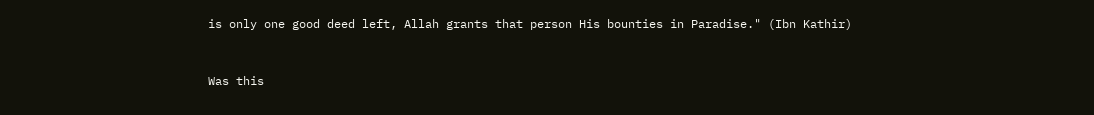is only one good deed left, Allah grants that person His bounties in Paradise." (Ibn Kathir)


Was this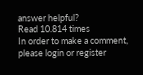answer helpful?
Read 10.814 times
In order to make a comment, please login or register